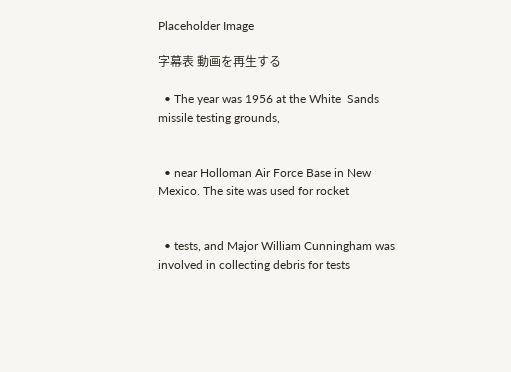Placeholder Image

字幕表 動画を再生する

  • The year was 1956 at the White  Sands missile testing grounds,


  • near Holloman Air Force Base in New  Mexico. The site was used for rocket


  • tests, and Major William Cunningham was  involved in collecting debris for tests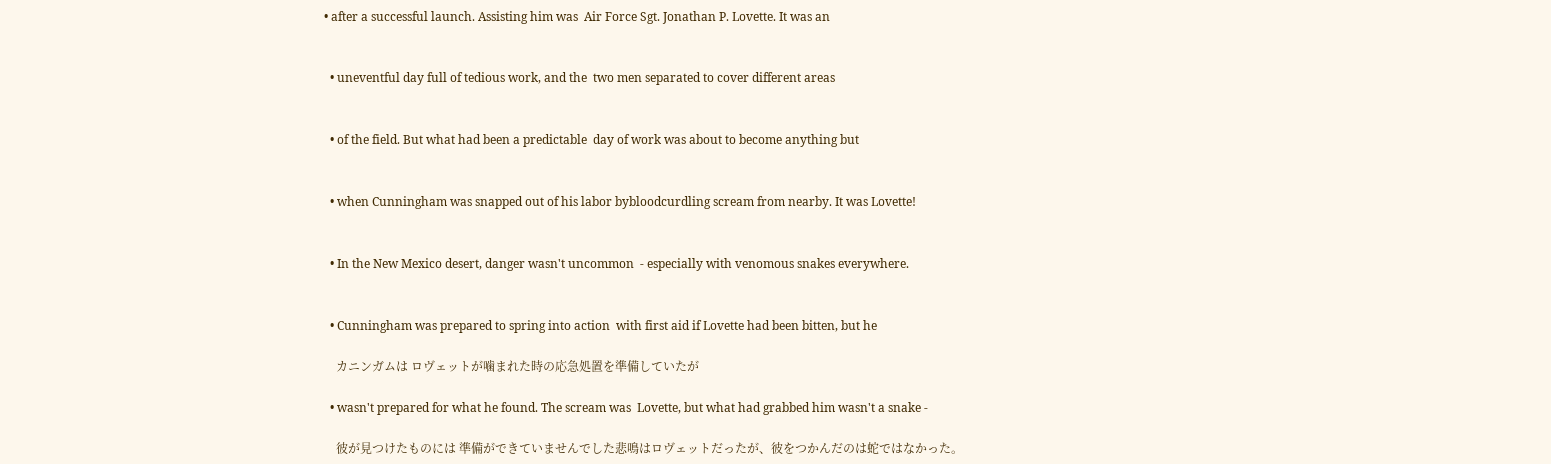• after a successful launch. Assisting him was  Air Force Sgt. Jonathan P. Lovette. It was an


  • uneventful day full of tedious work, and the  two men separated to cover different areas


  • of the field. But what had been a predictable  day of work was about to become anything but


  • when Cunningham was snapped out of his labor bybloodcurdling scream from nearby. It was Lovette!


  • In the New Mexico desert, danger wasn't uncommon  - especially with venomous snakes everywhere.


  • Cunningham was prepared to spring into action  with first aid if Lovette had been bitten, but he

    カニンガムは ロヴェットが噛まれた時の応急処置を準備していたが

  • wasn't prepared for what he found. The scream was  Lovette, but what had grabbed him wasn't a snake -

    彼が見つけたものには 準備ができていませんでした悲鳴はロヴェットだったが、彼をつかんだのは蛇ではなかった。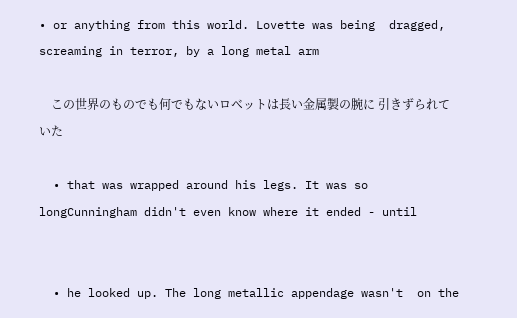• or anything from this world. Lovette was being  dragged, screaming in terror, by a long metal arm

    この世界のものでも何でもないロベットは長い金属製の腕に 引きずられていた

  • that was wrapped around his legs. It was so longCunningham didn't even know where it ended - until


  • he looked up. The long metallic appendage wasn't  on the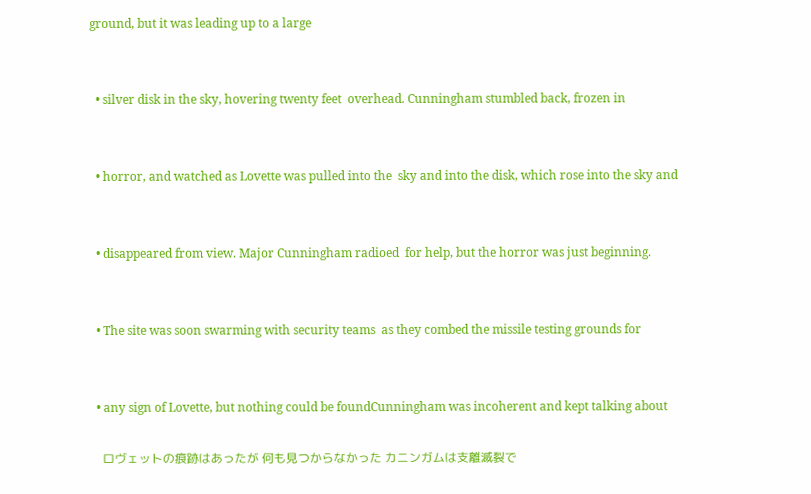ground, but it was leading up to a large


  • silver disk in the sky, hovering twenty feet  overhead. Cunningham stumbled back, frozen in


  • horror, and watched as Lovette was pulled into the  sky and into the disk, which rose into the sky and


  • disappeared from view. Major Cunningham radioed  for help, but the horror was just beginning.


  • The site was soon swarming with security teams  as they combed the missile testing grounds for


  • any sign of Lovette, but nothing could be foundCunningham was incoherent and kept talking about

    ロヴェットの痕跡はあったが 何も見つからなかった カニンガムは支離滅裂で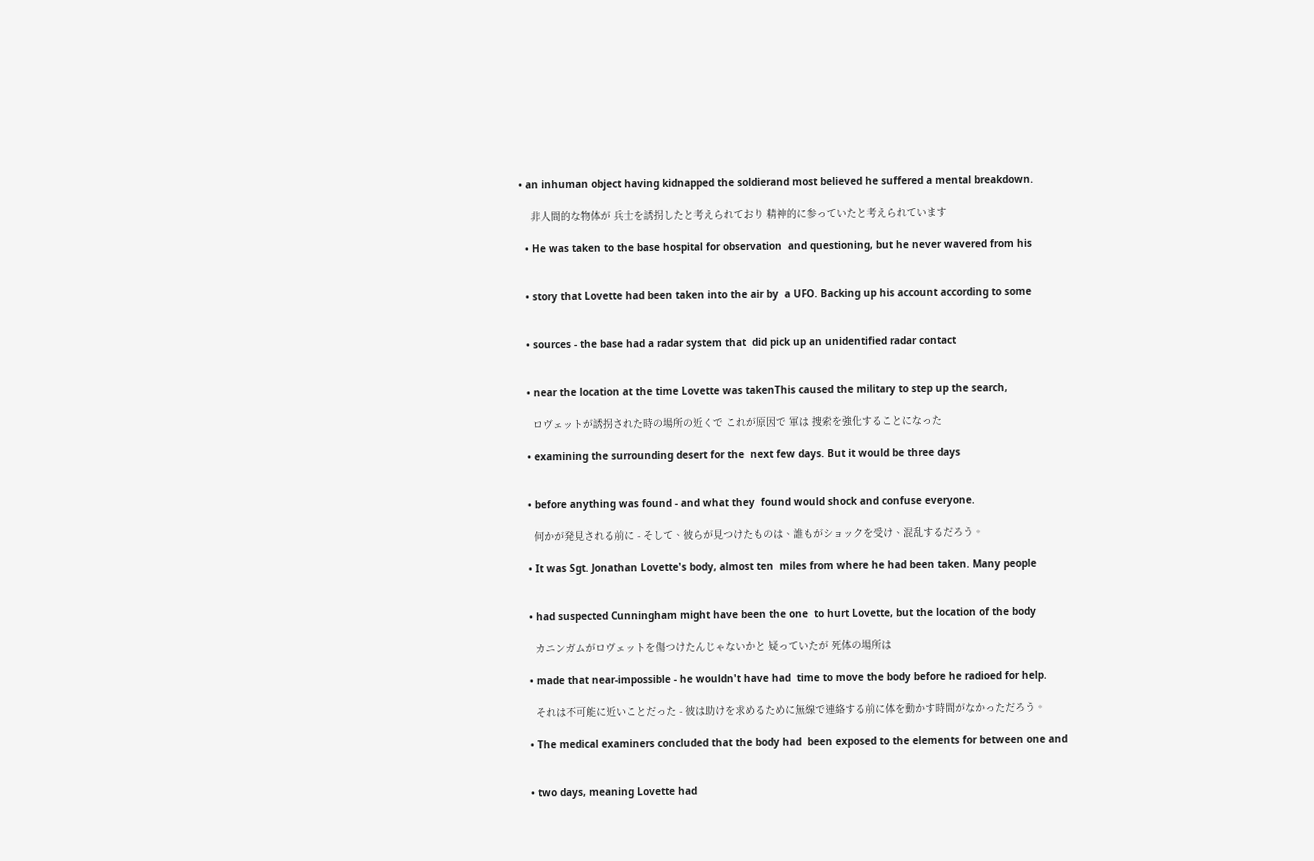• an inhuman object having kidnapped the soldierand most believed he suffered a mental breakdown.

    非人間的な物体が 兵士を誘拐したと考えられており 精神的に参っていたと考えられています

  • He was taken to the base hospital for observation  and questioning, but he never wavered from his


  • story that Lovette had been taken into the air by  a UFO. Backing up his account according to some


  • sources - the base had a radar system that  did pick up an unidentified radar contact


  • near the location at the time Lovette was takenThis caused the military to step up the search,

    ロヴェットが誘拐された時の場所の近くで これが原因で 軍は 捜索を強化することになった

  • examining the surrounding desert for the  next few days. But it would be three days


  • before anything was found - and what they  found would shock and confuse everyone.

    何かが発見される前に - そして、彼らが見つけたものは、誰もがショックを受け、混乱するだろう。

  • It was Sgt. Jonathan Lovette's body, almost ten  miles from where he had been taken. Many people


  • had suspected Cunningham might have been the one  to hurt Lovette, but the location of the body

    カニンガムがロヴェットを傷つけたんじゃないかと 疑っていたが 死体の場所は

  • made that near-impossible - he wouldn't have had  time to move the body before he radioed for help.

    それは不可能に近いことだった - 彼は助けを求めるために無線で連絡する前に体を動かす時間がなかっただろう。

  • The medical examiners concluded that the body had  been exposed to the elements for between one and


  • two days, meaning Lovette had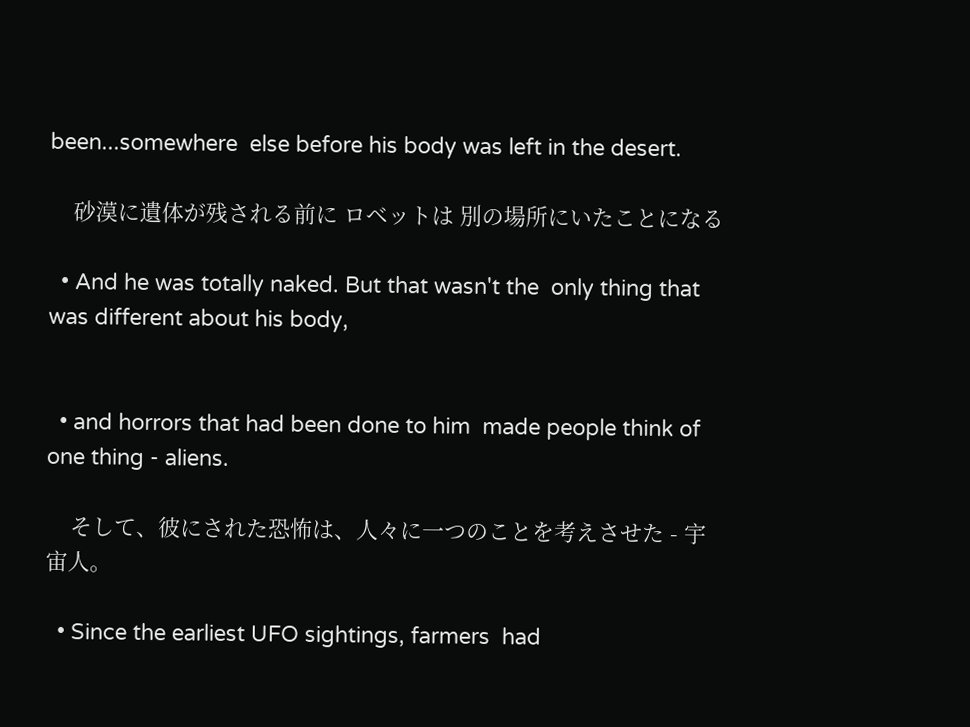been...somewhere  else before his body was left in the desert.

    砂漠に遺体が残される前に ロベットは 別の場所にいたことになる

  • And he was totally naked. But that wasn't the  only thing that was different about his body,


  • and horrors that had been done to him  made people think of one thing - aliens.

    そして、彼にされた恐怖は、人々に一つのことを考えさせた - 宇宙人。

  • Since the earliest UFO sightings, farmers  had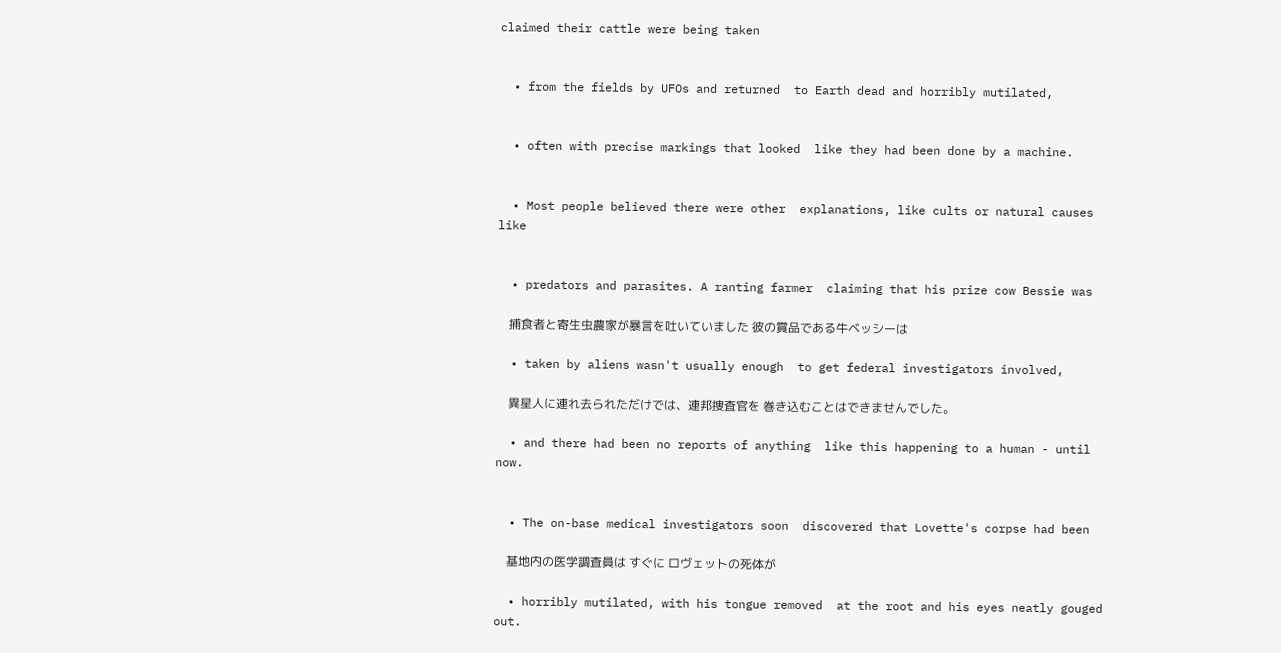claimed their cattle were being taken


  • from the fields by UFOs and returned  to Earth dead and horribly mutilated,


  • often with precise markings that looked  like they had been done by a machine.


  • Most people believed there were other  explanations, like cults or natural causes like


  • predators and parasites. A ranting farmer  claiming that his prize cow Bessie was

    捕食者と寄生虫農家が暴言を吐いていました 彼の賞品である牛ベッシーは

  • taken by aliens wasn't usually enough  to get federal investigators involved,

    異星人に連れ去られただけでは、連邦捜査官を 巻き込むことはできませんでした。

  • and there had been no reports of anything  like this happening to a human - until now.


  • The on-base medical investigators soon  discovered that Lovette's corpse had been

    基地内の医学調査員は すぐに ロヴェットの死体が

  • horribly mutilated, with his tongue removed  at the root and his eyes neatly gouged out.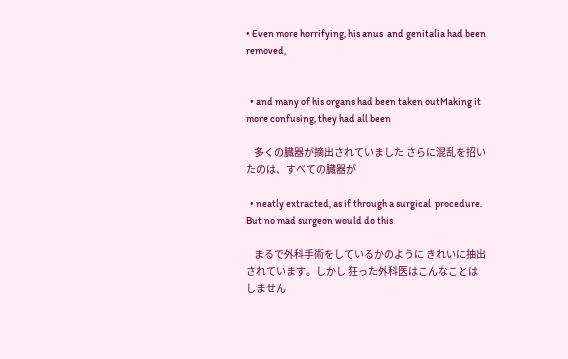• Even more horrifying, his anus  and genitalia had been removed,


  • and many of his organs had been taken outMaking it more confusing, they had all been

    多くの臓器が摘出されていました さらに混乱を招いたのは、すべての臓器が

  • neatly extracted, as if through a surgical  procedure. But no mad surgeon would do this

    まるで外科手術をしているかのように きれいに抽出されています。しかし 狂った外科医はこんなことはしません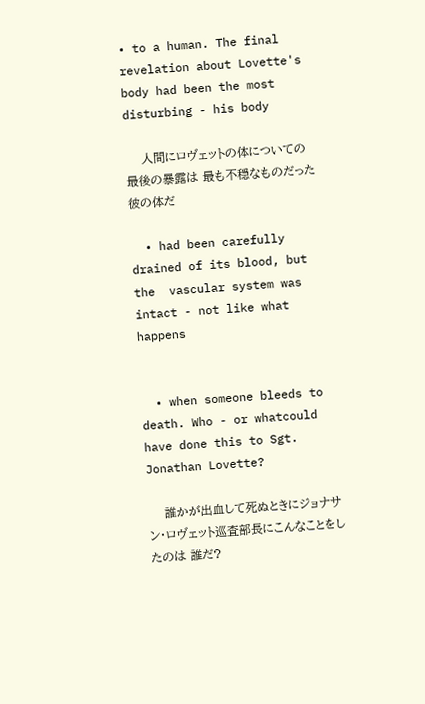• to a human. The final revelation about Lovette's  body had been the most disturbing - his body

    人間にロヴェットの体についての 最後の暴露は 最も不穏なものだった 彼の体だ

  • had been carefully drained of its blood, but the  vascular system was intact - not like what happens


  • when someone bleeds to death. Who - or whatcould have done this to Sgt. Jonathan Lovette?

    誰かが出血して死ぬときにジョナサン・ロヴェット巡査部長にこんなことをしたのは 誰だ?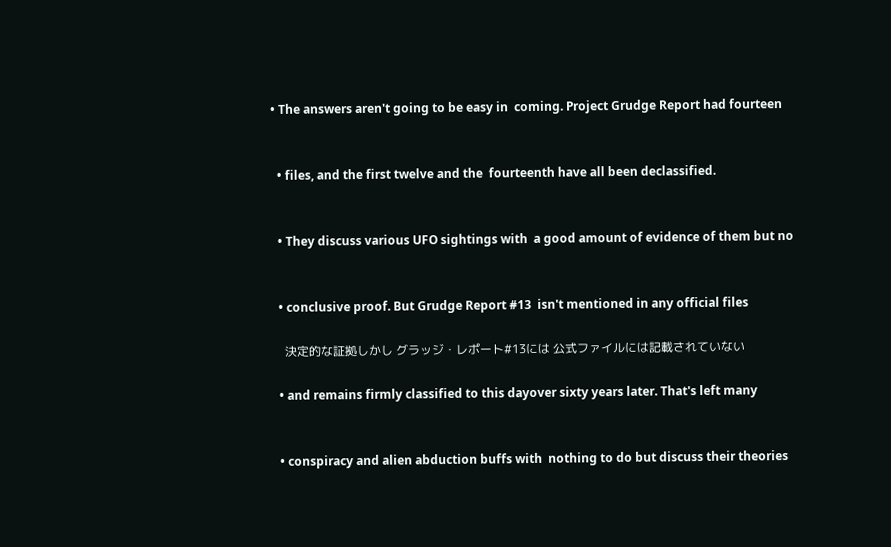• The answers aren't going to be easy in  coming. Project Grudge Report had fourteen


  • files, and the first twelve and the  fourteenth have all been declassified.


  • They discuss various UFO sightings with  a good amount of evidence of them but no


  • conclusive proof. But Grudge Report #13  isn't mentioned in any official files

    決定的な証拠しかし グラッジ・レポート#13には 公式ファイルには記載されていない

  • and remains firmly classified to this dayover sixty years later. That's left many


  • conspiracy and alien abduction buffs with  nothing to do but discuss their theories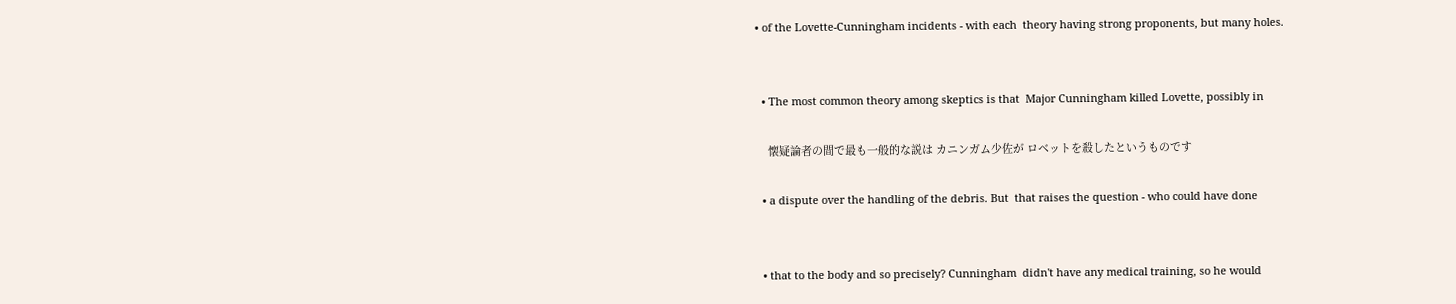• of the Lovette-Cunningham incidents - with each  theory having strong proponents, but many holes.


  • The most common theory among skeptics is that  Major Cunningham killed Lovette, possibly in

    懐疑論者の間で最も一般的な説は カニンガム少佐が ロベットを殺したというものです

  • a dispute over the handling of the debris. But  that raises the question - who could have done


  • that to the body and so precisely? Cunningham  didn't have any medical training, so he would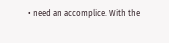• need an accomplice. With the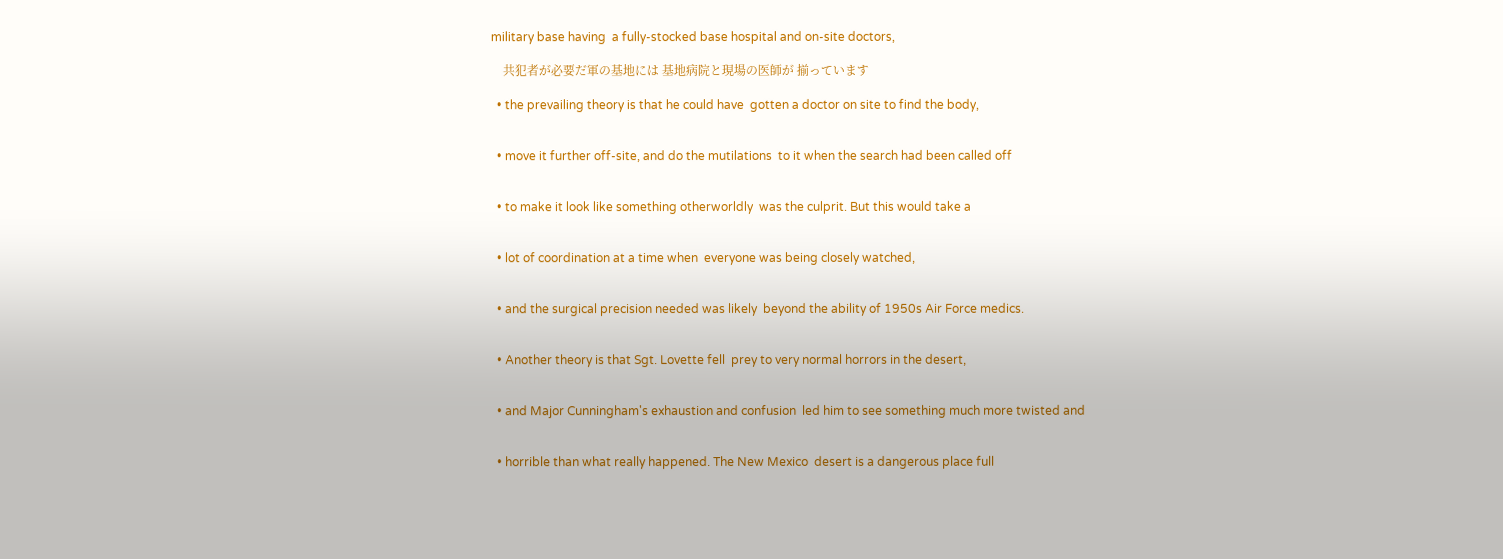military base having  a fully-stocked base hospital and on-site doctors,

    共犯者が必要だ軍の基地には 基地病院と現場の医師が 揃っています

  • the prevailing theory is that he could have  gotten a doctor on site to find the body,


  • move it further off-site, and do the mutilations  to it when the search had been called off


  • to make it look like something otherworldly  was the culprit. But this would take a


  • lot of coordination at a time when  everyone was being closely watched,


  • and the surgical precision needed was likely  beyond the ability of 1950s Air Force medics.


  • Another theory is that Sgt. Lovette fell  prey to very normal horrors in the desert,


  • and Major Cunningham's exhaustion and confusion  led him to see something much more twisted and


  • horrible than what really happened. The New Mexico  desert is a dangerous place full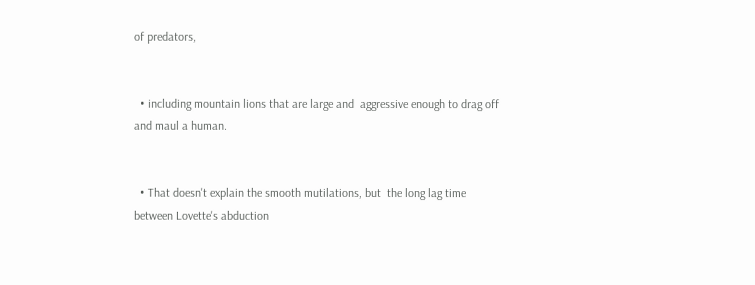of predators,


  • including mountain lions that are large and  aggressive enough to drag off and maul a human.


  • That doesn't explain the smooth mutilations, but  the long lag time between Lovette's abduction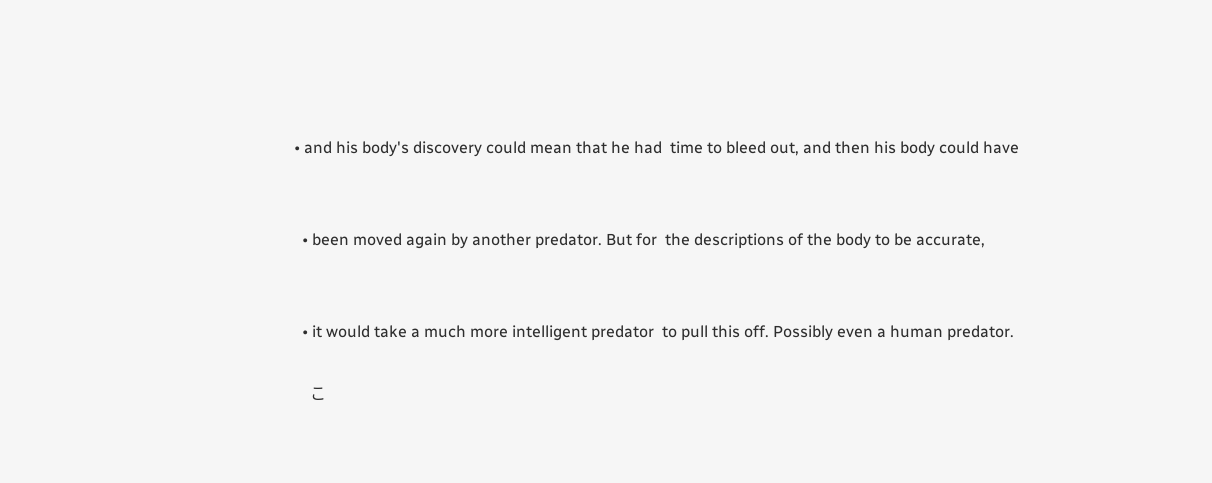• and his body's discovery could mean that he had  time to bleed out, and then his body could have


  • been moved again by another predator. But for  the descriptions of the body to be accurate,


  • it would take a much more intelligent predator  to pull this off. Possibly even a human predator.

    こ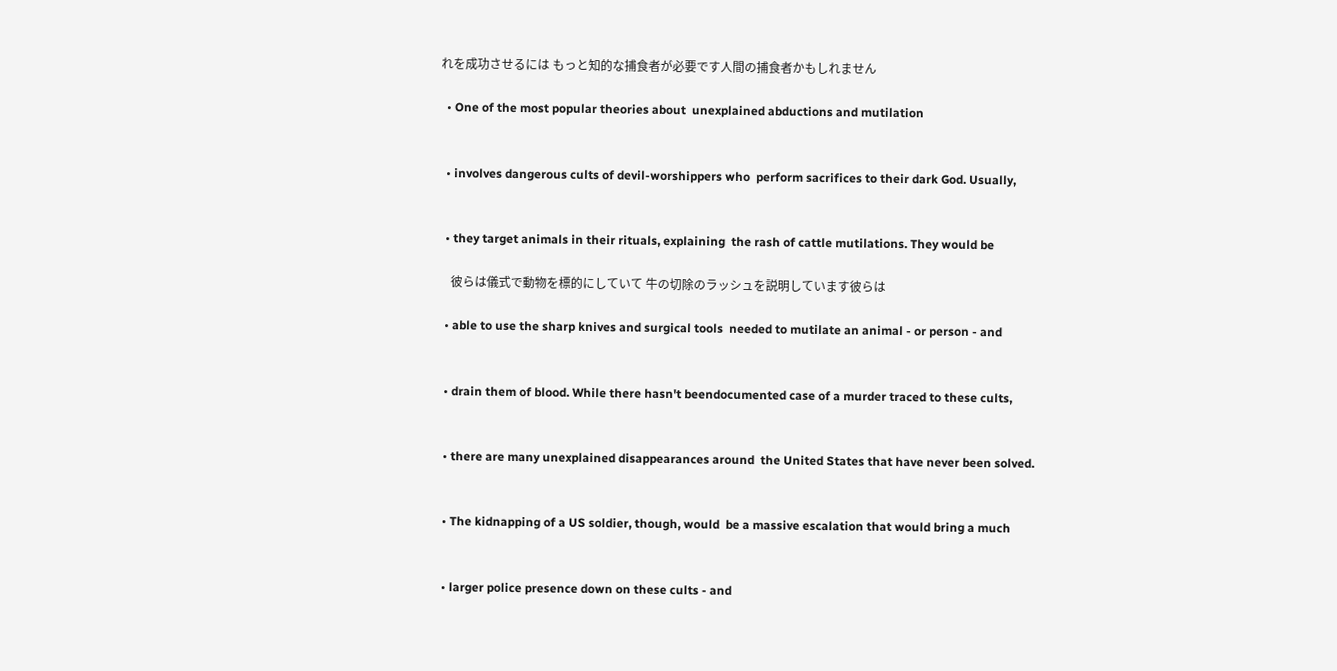れを成功させるには もっと知的な捕食者が必要です人間の捕食者かもしれません

  • One of the most popular theories about  unexplained abductions and mutilation


  • involves dangerous cults of devil-worshippers who  perform sacrifices to their dark God. Usually,


  • they target animals in their rituals, explaining  the rash of cattle mutilations. They would be

    彼らは儀式で動物を標的にしていて 牛の切除のラッシュを説明しています彼らは

  • able to use the sharp knives and surgical tools  needed to mutilate an animal - or person - and


  • drain them of blood. While there hasn't beendocumented case of a murder traced to these cults,


  • there are many unexplained disappearances around  the United States that have never been solved.


  • The kidnapping of a US soldier, though, would  be a massive escalation that would bring a much


  • larger police presence down on these cults - and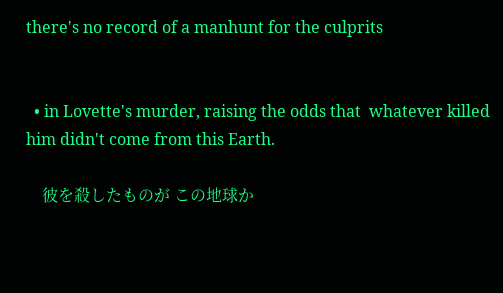there's no record of a manhunt for the culprits


  • in Lovette's murder, raising the odds that  whatever killed him didn't come from this Earth.

    彼を殺したものが この地球か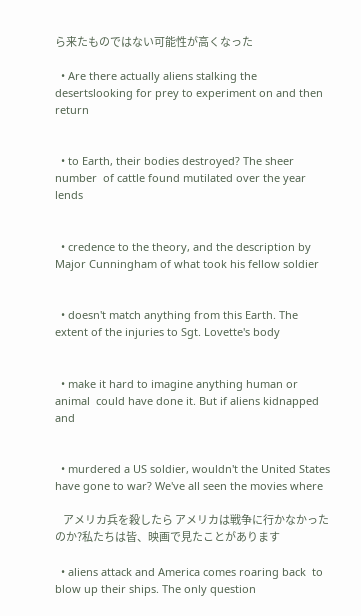ら来たものではない可能性が高くなった

  • Are there actually aliens stalking the desertslooking for prey to experiment on and then return


  • to Earth, their bodies destroyed? The sheer number  of cattle found mutilated over the year lends


  • credence to the theory, and the description by  Major Cunningham of what took his fellow soldier


  • doesn't match anything from this Earth. The  extent of the injuries to Sgt. Lovette's body


  • make it hard to imagine anything human or animal  could have done it. But if aliens kidnapped and


  • murdered a US soldier, wouldn't the United States  have gone to war? We've all seen the movies where

    アメリカ兵を殺したら アメリカは戦争に行かなかったのか?私たちは皆、映画で見たことがあります

  • aliens attack and America comes roaring back  to blow up their ships. The only question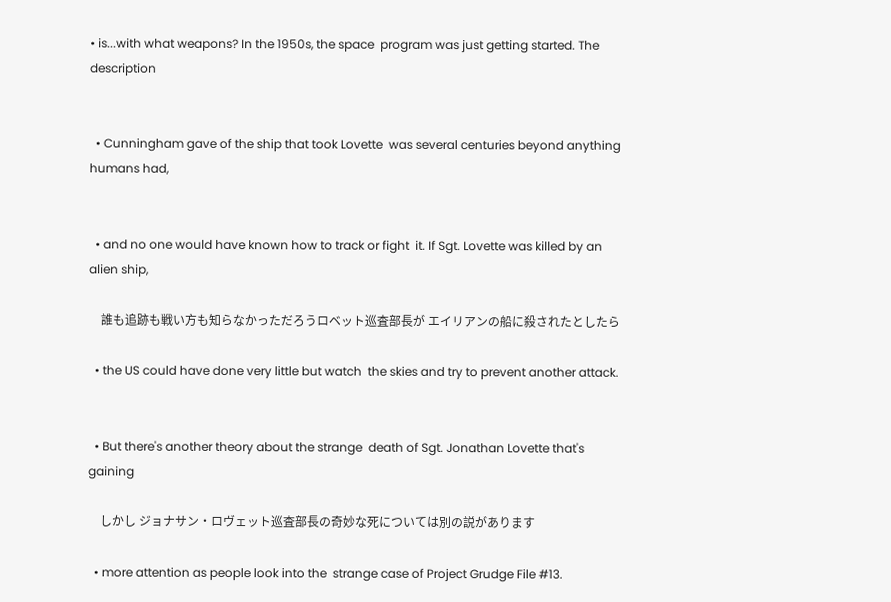• is...with what weapons? In the 1950s, the space  program was just getting started. The description


  • Cunningham gave of the ship that took Lovette  was several centuries beyond anything humans had,


  • and no one would have known how to track or fight  it. If Sgt. Lovette was killed by an alien ship,

    誰も追跡も戦い方も知らなかっただろうロベット巡査部長が エイリアンの船に殺されたとしたら

  • the US could have done very little but watch  the skies and try to prevent another attack.


  • But there's another theory about the strange  death of Sgt. Jonathan Lovette that's gaining

    しかし ジョナサン・ロヴェット巡査部長の奇妙な死については別の説があります

  • more attention as people look into the  strange case of Project Grudge File #13.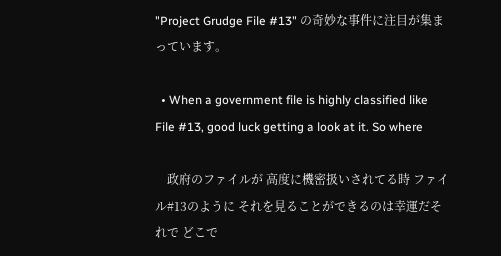"Project Grudge File #13" の奇妙な事件に注目が集まっています。

  • When a government file is highly classified like  File #13, good luck getting a look at it. So where

    政府のファイルが 高度に機密扱いされてる時 ファイル#13のように それを見ることができるのは幸運だそれで どこで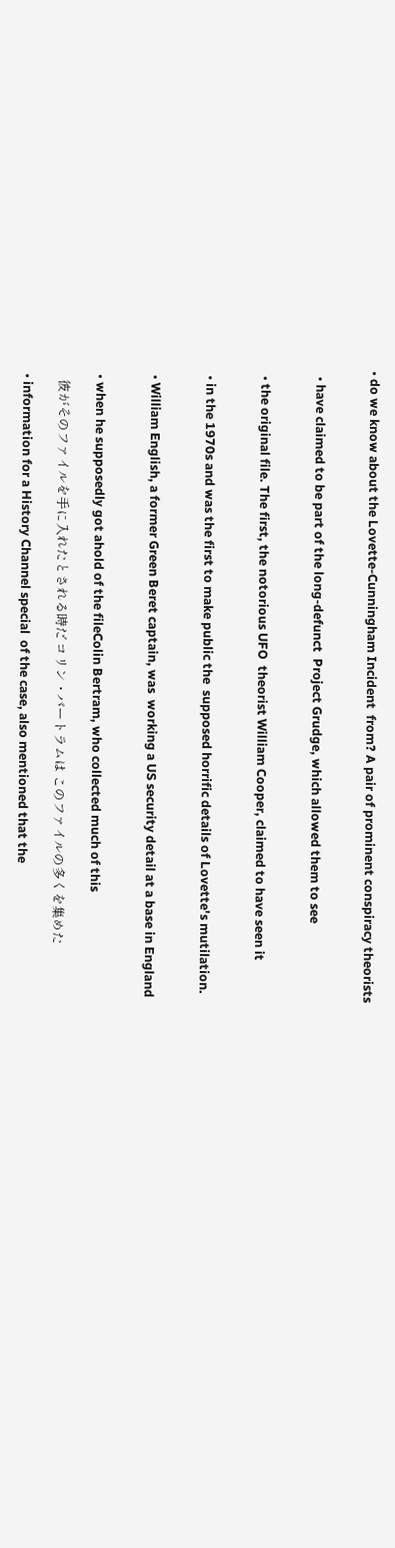• do we know about the Lovette-Cunningham Incident  from? A pair of prominent conspiracy theorists


  • have claimed to be part of the long-defunct  Project Grudge, which allowed them to see


  • the original file. The first, the notorious UFO  theorist William Cooper, claimed to have seen it


  • in the 1970s and was the first to make public the  supposed horrific details of Lovette's mutilation.


  • William English, a former Green Beret captain, was  working a US security detail at a base in England


  • when he supposedly got ahold of the fileColin Bertram, who collected much of this

    彼がそのファイルを手に入れたとされる時だ コリン・バートラムは このファイルの多くを集めた

  • information for a History Channel special  of the case, also mentioned that the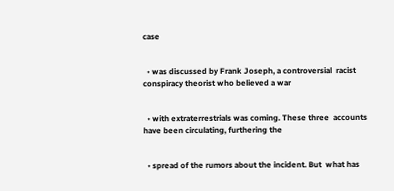case


  • was discussed by Frank Joseph, a controversial  racist conspiracy theorist who believed a war


  • with extraterrestrials was coming. These three  accounts have been circulating, furthering the


  • spread of the rumors about the incident. But  what has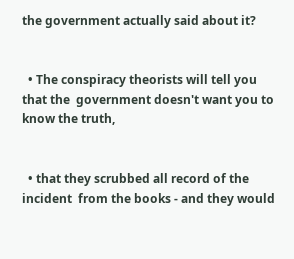the government actually said about it?


  • The conspiracy theorists will tell you that the  government doesn't want you to know the truth,


  • that they scrubbed all record of the incident  from the books - and they would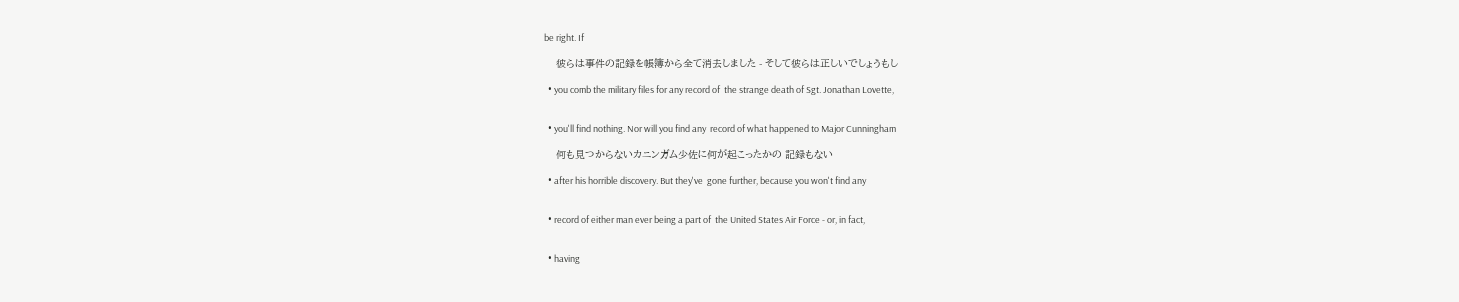be right. If

    彼らは事件の記録を帳簿から全て消去しました - そして彼らは正しいでしょうもし

  • you comb the military files for any record of  the strange death of Sgt. Jonathan Lovette,


  • you'll find nothing. Nor will you find any  record of what happened to Major Cunningham

    何も見つからないカニンガム少佐に何が起こったかの 記録もない

  • after his horrible discovery. But they've  gone further, because you won't find any


  • record of either man ever being a part of  the United States Air Force - or, in fact,


  • having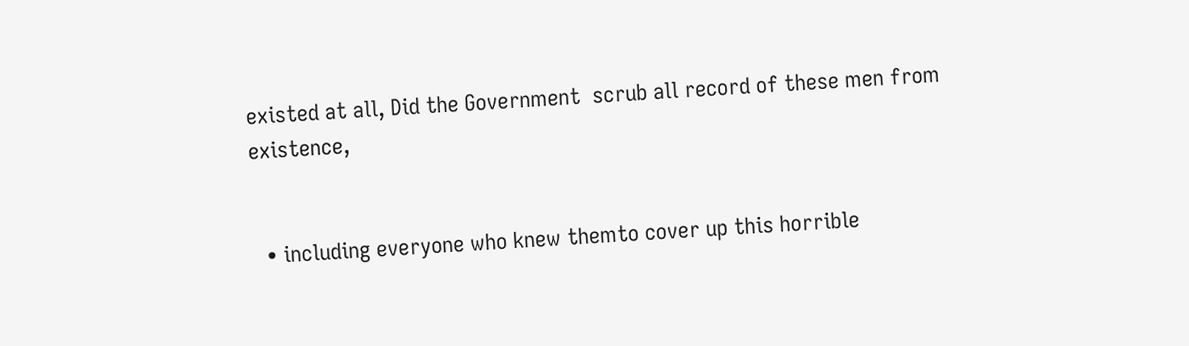existed at all, Did the Government  scrub all record of these men from existence,


  • including everyone who knew themto cover up this horrible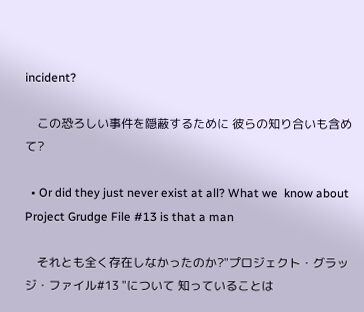incident?

    この恐ろしい事件を隠蔽するために 彼らの知り合いも含めて?

  • Or did they just never exist at all? What we  know about Project Grudge File #13 is that a man

    それとも全く存在しなかったのか?"プロジェクト・グラッジ・ファイル#13 "について 知っていることは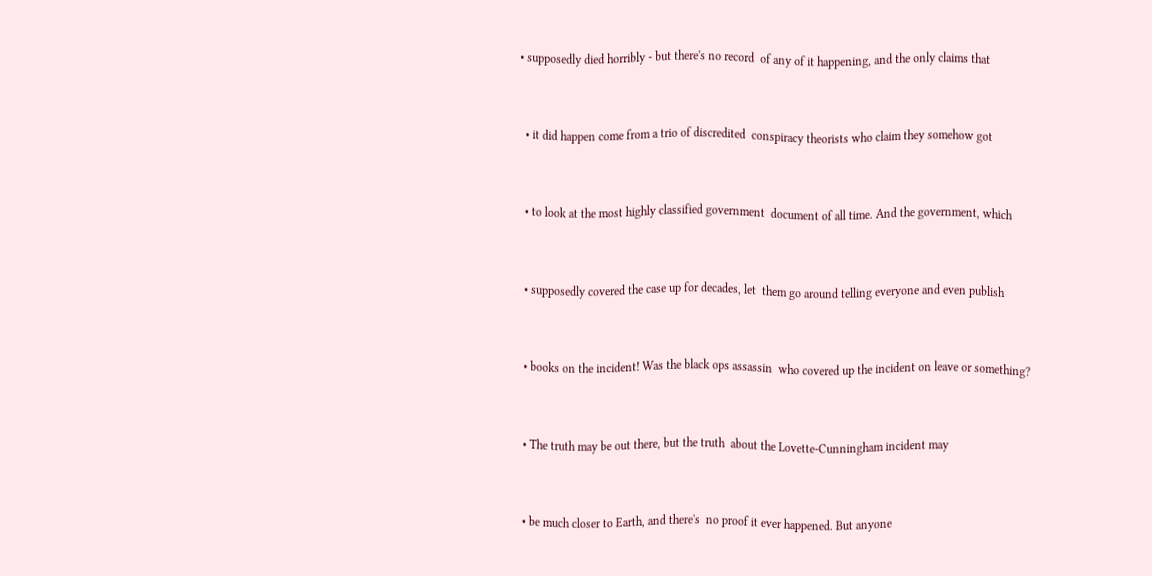• supposedly died horribly - but there's no record  of any of it happening, and the only claims that


  • it did happen come from a trio of discredited  conspiracy theorists who claim they somehow got


  • to look at the most highly classified government  document of all time. And the government, which


  • supposedly covered the case up for decades, let  them go around telling everyone and even publish


  • books on the incident! Was the black ops assassin  who covered up the incident on leave or something?


  • The truth may be out there, but the truth  about the Lovette-Cunningham incident may


  • be much closer to Earth, and there's  no proof it ever happened. But anyone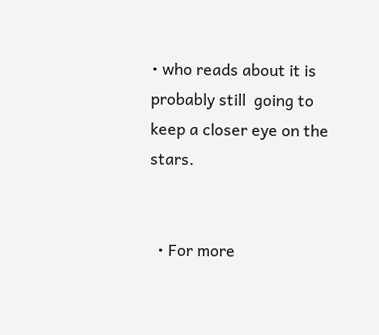• who reads about it is probably still  going to keep a closer eye on the stars.


  • For more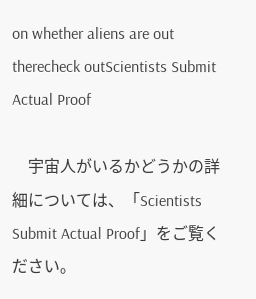on whether aliens are out therecheck outScientists Submit Actual Proof

    宇宙人がいるかどうかの詳細については、「Scientists Submit Actual Proof」をご覧ください。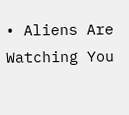• Aliens Are Watching You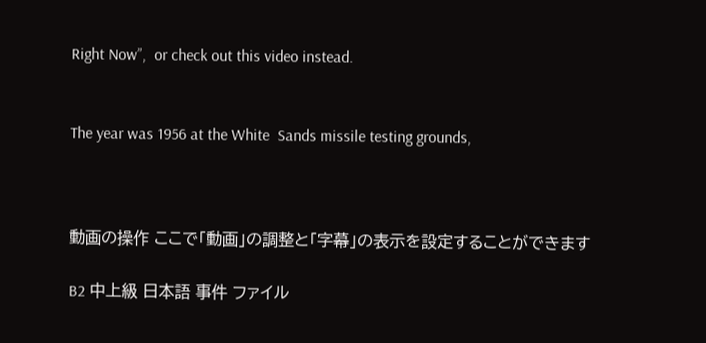Right Now”,  or check out this video instead.


The year was 1956 at the White  Sands missile testing grounds,



動画の操作 ここで「動画」の調整と「字幕」の表示を設定することができます

B2 中上級 日本語 事件 ファイル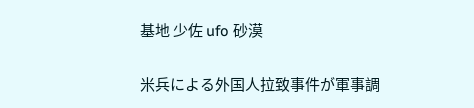基地 少佐 ufo 砂漠

米兵による外国人拉致事件が軍事調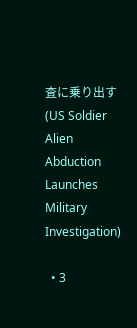査に乗り出す (US Soldier Alien Abduction Launches Military Investigation)

  • 3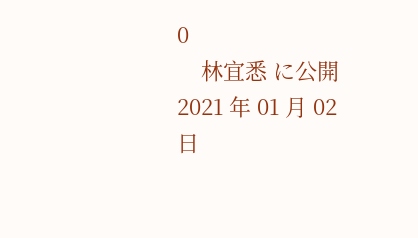0
    林宜悉 に公開 2021 年 01 月 02 日